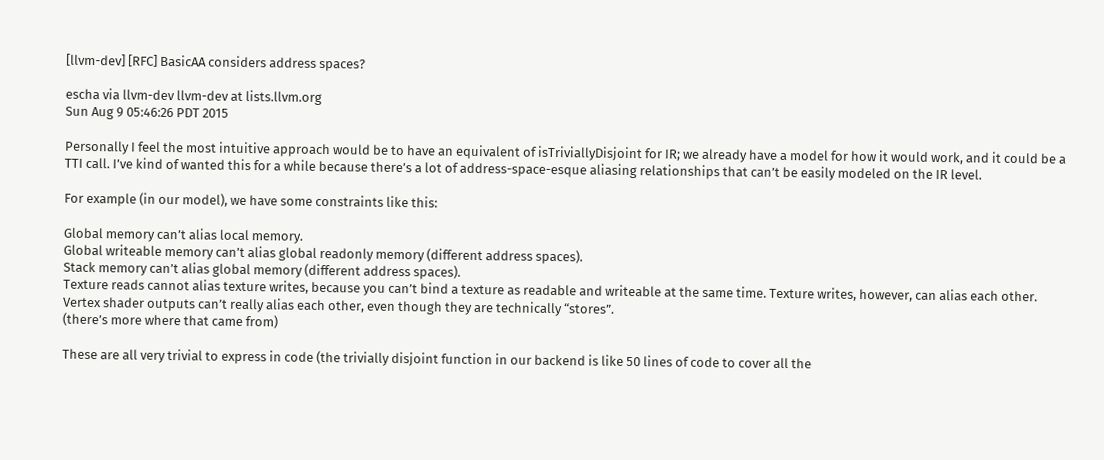[llvm-dev] [RFC] BasicAA considers address spaces?

escha via llvm-dev llvm-dev at lists.llvm.org
Sun Aug 9 05:46:26 PDT 2015

Personally I feel the most intuitive approach would be to have an equivalent of isTriviallyDisjoint for IR; we already have a model for how it would work, and it could be a TTI call. I’ve kind of wanted this for a while because there’s a lot of address-space-esque aliasing relationships that can’t be easily modeled on the IR level.

For example (in our model), we have some constraints like this:

Global memory can’t alias local memory.
Global writeable memory can’t alias global readonly memory (different address spaces).
Stack memory can’t alias global memory (different address spaces).
Texture reads cannot alias texture writes, because you can’t bind a texture as readable and writeable at the same time. Texture writes, however, can alias each other.
Vertex shader outputs can’t really alias each other, even though they are technically “stores”.
(there’s more where that came from)

These are all very trivial to express in code (the trivially disjoint function in our backend is like 50 lines of code to cover all the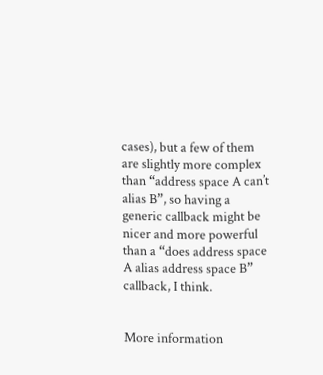cases), but a few of them are slightly more complex than “address space A can’t alias B”, so having a generic callback might be nicer and more powerful than a “does address space A alias address space B” callback, I think.


More information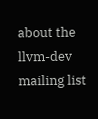about the llvm-dev mailing list